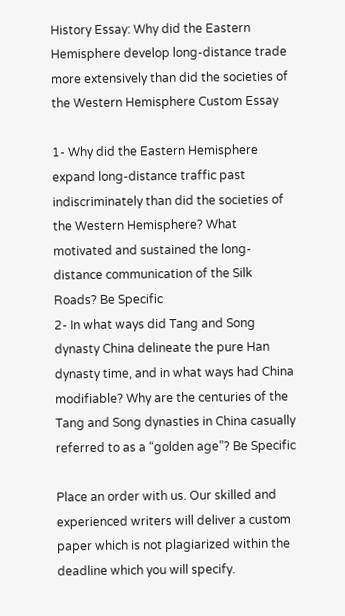History Essay: Why did the Eastern Hemisphere develop long-distance trade more extensively than did the societies of the Western Hemisphere Custom Essay

1- Why did the Eastern Hemisphere expand long-distance traffic past indiscriminately than did the societies of the Western Hemisphere? What motivated and sustained the long-distance communication of the Silk Roads? Be Specific
2- In what ways did Tang and Song dynasty China delineate the pure Han dynasty time, and in what ways had China modifiable? Why are the centuries of the Tang and Song dynasties in China casually referred to as a “golden age”? Be Specific

Place an order with us. Our skilled and experienced writers will deliver a custom paper which is not plagiarized within the deadline which you will specify.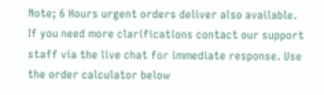Note; 6 Hours urgent orders deliver also available.
If you need more clarifications contact our support staff via the live chat for immediate response. Use the order calculator below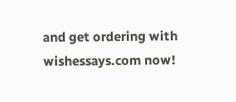and get ordering with wishessays.com now!